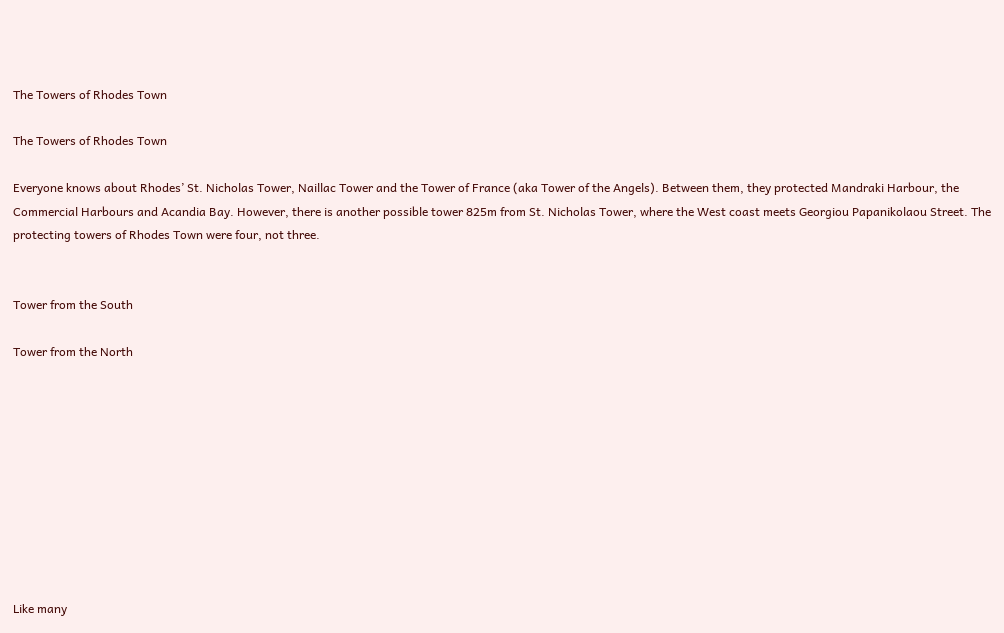The Towers of Rhodes Town

The Towers of Rhodes Town

Everyone knows about Rhodes’ St. Nicholas Tower, Naillac Tower and the Tower of France (aka Tower of the Angels). Between them, they protected Mandraki Harbour, the Commercial Harbours and Acandia Bay. However, there is another possible tower 825m from St. Nicholas Tower, where the West coast meets Georgiou Papanikolaou Street. The protecting towers of Rhodes Town were four, not three.


Tower from the South

Tower from the North










Like many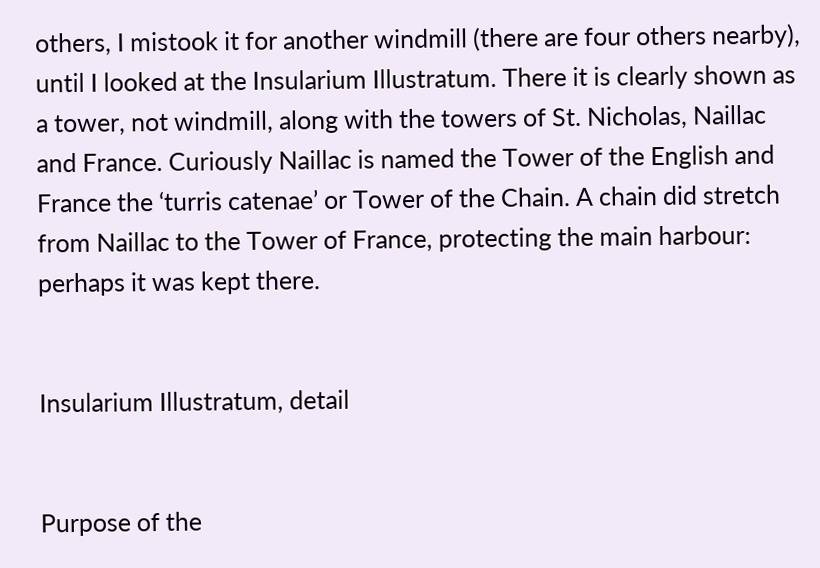others, I mistook it for another windmill (there are four others nearby), until I looked at the Insularium Illustratum. There it is clearly shown as a tower, not windmill, along with the towers of St. Nicholas, Naillac and France. Curiously Naillac is named the Tower of the English and France the ‘turris catenae’ or Tower of the Chain. A chain did stretch from Naillac to the Tower of France, protecting the main harbour: perhaps it was kept there.


Insularium Illustratum, detail


Purpose of the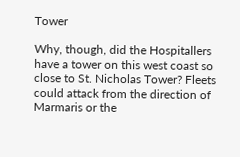Tower

Why, though, did the Hospitallers have a tower on this west coast so close to St. Nicholas Tower? Fleets could attack from the direction of Marmaris or the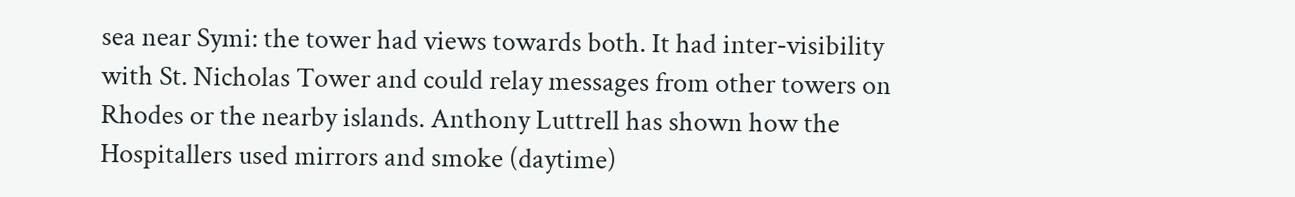sea near Symi: the tower had views towards both. It had inter-visibility with St. Nicholas Tower and could relay messages from other towers on Rhodes or the nearby islands. Anthony Luttrell has shown how the Hospitallers used mirrors and smoke (daytime)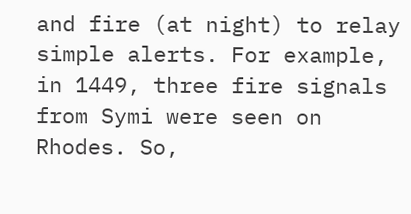and fire (at night) to relay simple alerts. For example, in 1449, three fire signals from Symi were seen on Rhodes. So,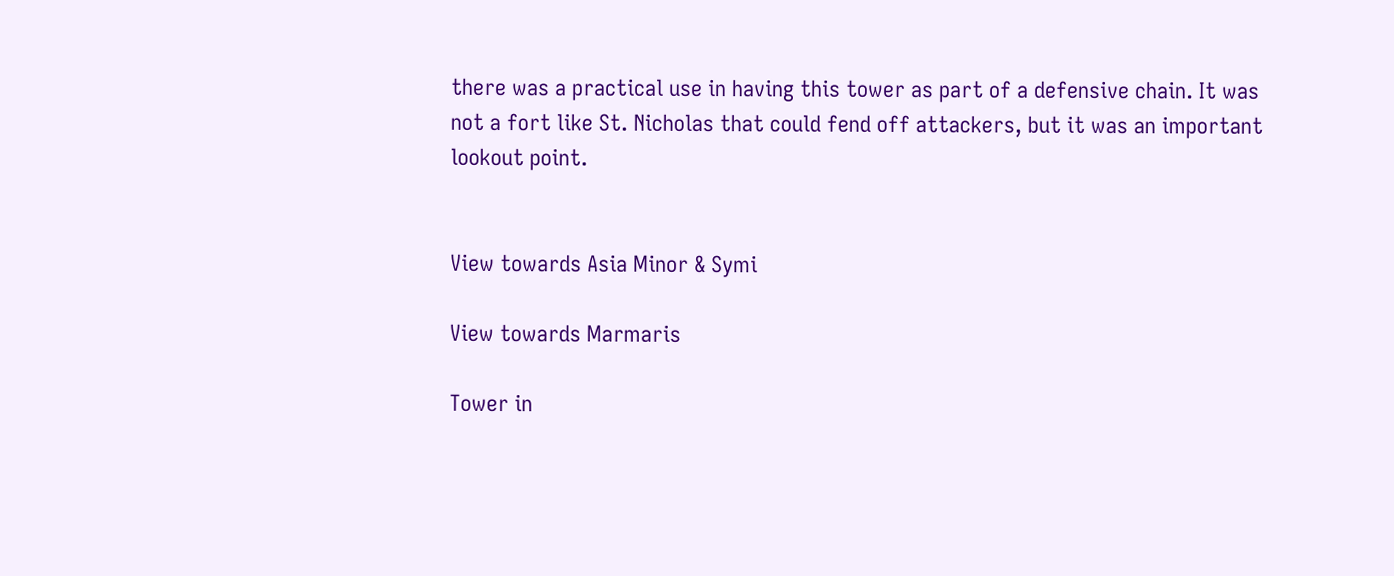there was a practical use in having this tower as part of a defensive chain. It was not a fort like St. Nicholas that could fend off attackers, but it was an important lookout point.


View towards Asia Minor & Symi

View towards Marmaris

Tower in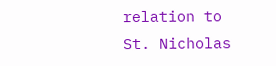relation to St. Nicholas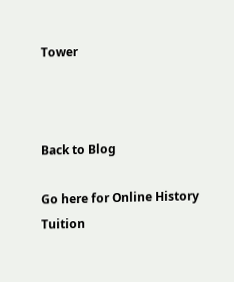Tower



Back to Blog

Go here for Online History Tuition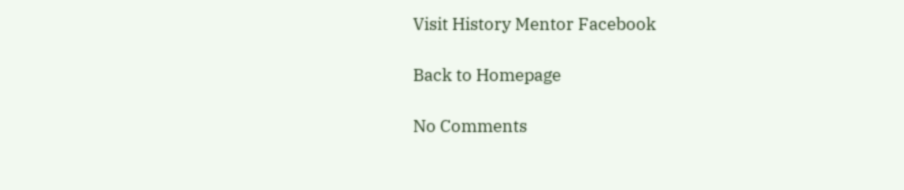Visit History Mentor Facebook

Back to Homepage

No Comments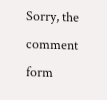Sorry, the comment form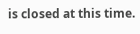is closed at this time.